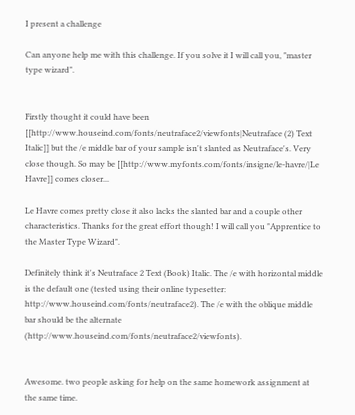I present a challenge

Can anyone help me with this challenge. If you solve it I will call you, "master type wizard".


Firstly thought it could have been [[http://www.houseind.com/fonts/neutraface2/viewfonts|Neutraface (2) Text Italic]] but the /e middle bar of your sample isn't slanted as Neutraface's. Very close though. So may be [[http://www.myfonts.com/fonts/insigne/le-havre/|Le Havre]] comes closer...

Le Havre comes pretty close it also lacks the slanted bar and a couple other characteristics. Thanks for the great effort though! I will call you "Apprentice to the Master Type Wizard".

Definitely think it's Neutraface 2 Text (Book) Italic. The /e with horizontal middle is the default one (tested using their online typesetter: http://www.houseind.com/fonts/neutraface2). The /e with the oblique middle bar should be the alternate (http://www.houseind.com/fonts/neutraface2/viewfonts).


Awesome. two people asking for help on the same homework assignment at the same time.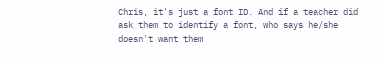Chris, it's just a font ID. And if a teacher did ask them to identify a font, who says he/she doesn't want them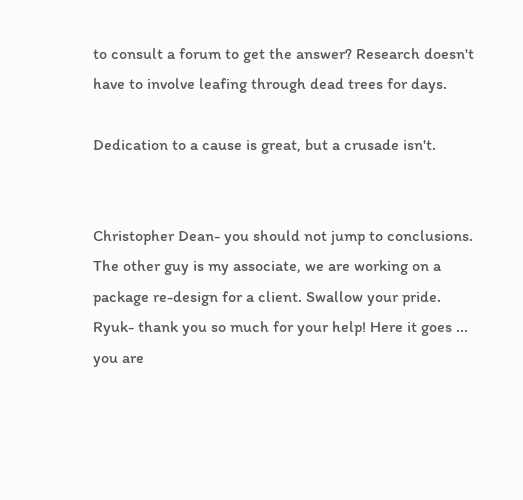to consult a forum to get the answer? Research doesn't have to involve leafing through dead trees for days.

Dedication to a cause is great, but a crusade isn't.


Christopher Dean- you should not jump to conclusions. The other guy is my associate, we are working on a package re-design for a client. Swallow your pride. Ryuk- thank you so much for your help! Here it goes ... you are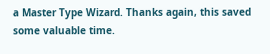a Master Type Wizard. Thanks again, this saved some valuable time.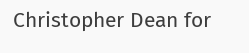Christopher Dean for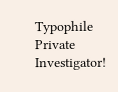Typophile Private Investigator!